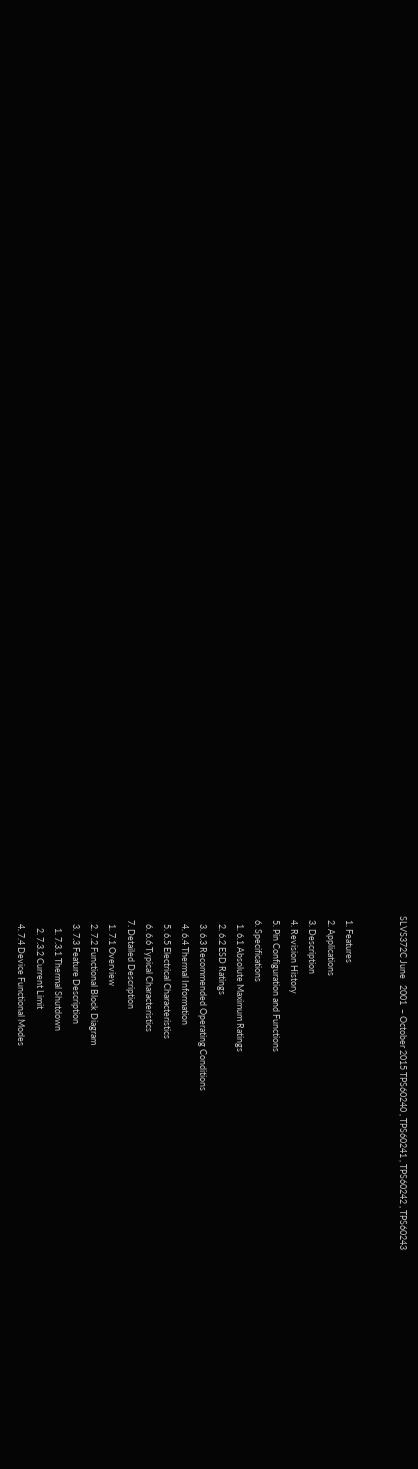SLVS372C June   2001  – October 2015 TPS60240 , TPS60241 , TPS60242 , TPS60243


  1. Features
  2. Applications
  3. Description
  4. Revision History
  5. Pin Configuration and Functions
  6. Specifications
    1. 6.1 Absolute Maximum Ratings
    2. 6.2 ESD Ratings
    3. 6.3 Recommended Operating Conditions
    4. 6.4 Thermal Information
    5. 6.5 Electrical Characteristics
    6. 6.6 Typical Characteristics
  7. Detailed Description
    1. 7.1 Overview
    2. 7.2 Functional Block Diagram
    3. 7.3 Feature Description
      1. 7.3.1 Thermal Shutdown
      2. 7.3.2 Current Limit
    4. 7.4 Device Functional Modes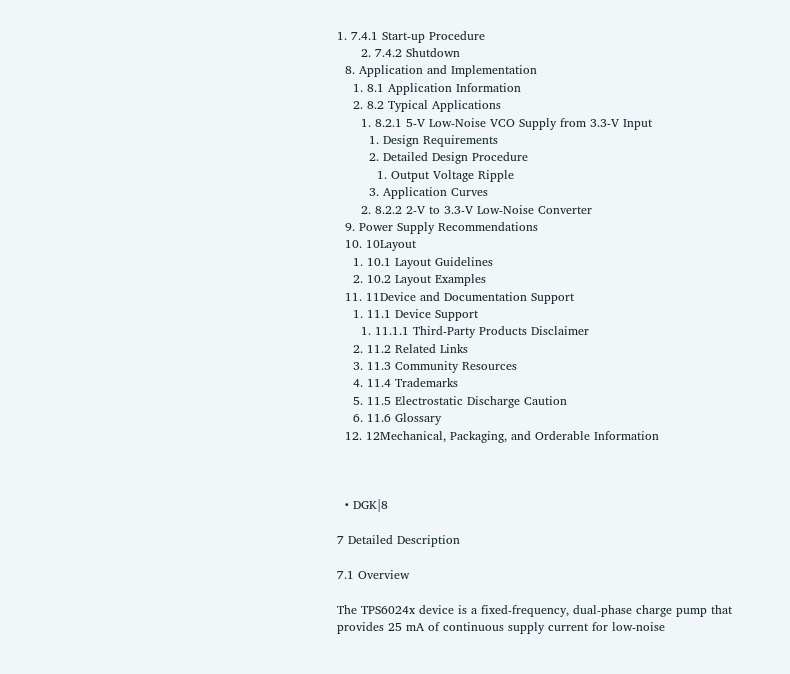1. 7.4.1 Start-up Procedure
      2. 7.4.2 Shutdown
  8. Application and Implementation
    1. 8.1 Application Information
    2. 8.2 Typical Applications
      1. 8.2.1 5-V Low-Noise VCO Supply from 3.3-V Input
        1. Design Requirements
        2. Detailed Design Procedure
          1. Output Voltage Ripple
        3. Application Curves
      2. 8.2.2 2-V to 3.3-V Low-Noise Converter
  9. Power Supply Recommendations
  10. 10Layout
    1. 10.1 Layout Guidelines
    2. 10.2 Layout Examples
  11. 11Device and Documentation Support
    1. 11.1 Device Support
      1. 11.1.1 Third-Party Products Disclaimer
    2. 11.2 Related Links
    3. 11.3 Community Resources
    4. 11.4 Trademarks
    5. 11.5 Electrostatic Discharge Caution
    6. 11.6 Glossary
  12. 12Mechanical, Packaging, and Orderable Information



  • DGK|8

7 Detailed Description

7.1 Overview

The TPS6024x device is a fixed-frequency, dual-phase charge pump that provides 25 mA of continuous supply current for low-noise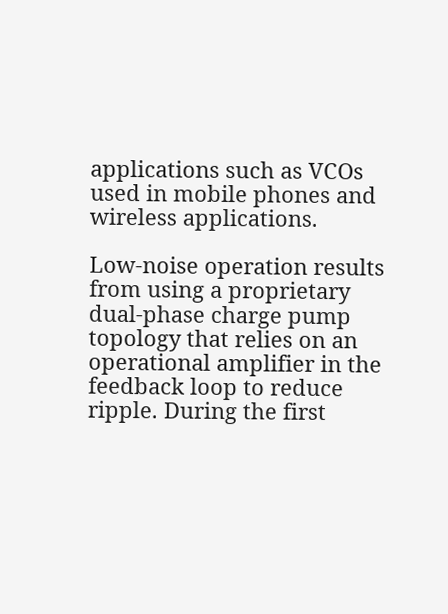applications such as VCOs used in mobile phones and wireless applications.

Low-noise operation results from using a proprietary dual-phase charge pump topology that relies on an operational amplifier in the feedback loop to reduce ripple. During the first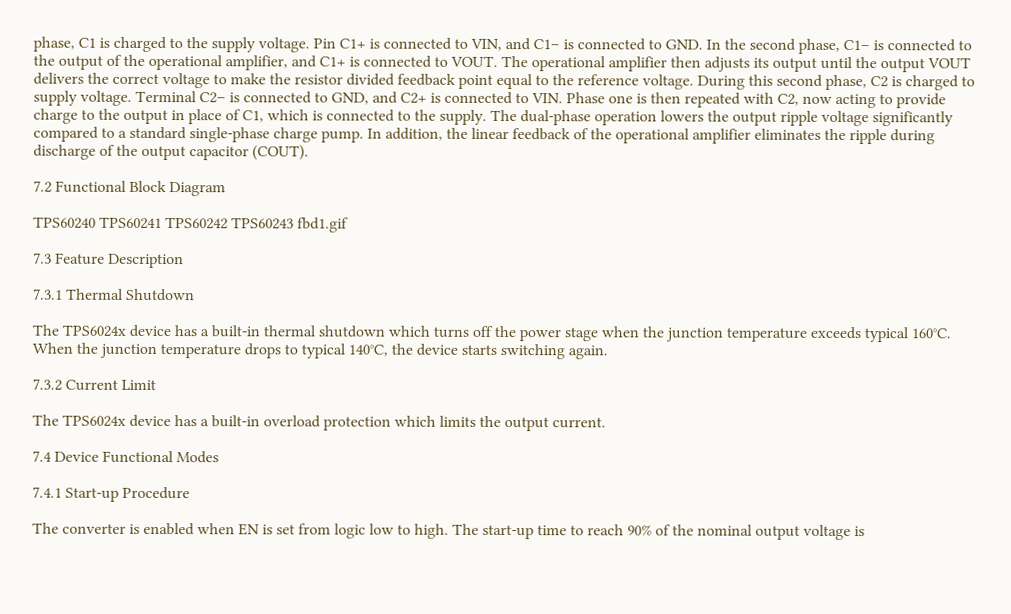phase, C1 is charged to the supply voltage. Pin C1+ is connected to VIN, and C1– is connected to GND. In the second phase, C1– is connected to the output of the operational amplifier, and C1+ is connected to VOUT. The operational amplifier then adjusts its output until the output VOUT delivers the correct voltage to make the resistor divided feedback point equal to the reference voltage. During this second phase, C2 is charged to supply voltage. Terminal C2– is connected to GND, and C2+ is connected to VIN. Phase one is then repeated with C2, now acting to provide charge to the output in place of C1, which is connected to the supply. The dual-phase operation lowers the output ripple voltage significantly compared to a standard single-phase charge pump. In addition, the linear feedback of the operational amplifier eliminates the ripple during discharge of the output capacitor (COUT).

7.2 Functional Block Diagram

TPS60240 TPS60241 TPS60242 TPS60243 fbd1.gif

7.3 Feature Description

7.3.1 Thermal Shutdown

The TPS6024x device has a built-in thermal shutdown which turns off the power stage when the junction temperature exceeds typical 160°C. When the junction temperature drops to typical 140°C, the device starts switching again.

7.3.2 Current Limit

The TPS6024x device has a built-in overload protection which limits the output current.

7.4 Device Functional Modes

7.4.1 Start-up Procedure

The converter is enabled when EN is set from logic low to high. The start-up time to reach 90% of the nominal output voltage is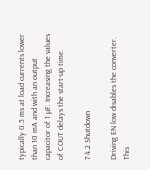typically 0.5 ms at load currents lower than 10 mA and with an output capacitor of 1 µF. Increasing the values of COUT delays the start-up time.

7.4.2 Shutdown

Driving EN low disables the converter. This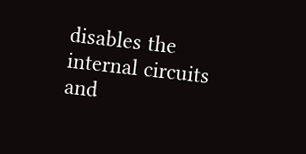disables the internal circuits and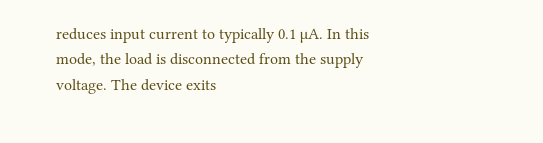reduces input current to typically 0.1 µA. In this mode, the load is disconnected from the supply voltage. The device exits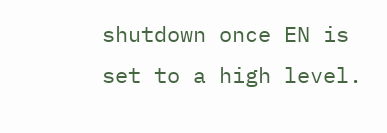shutdown once EN is set to a high level.